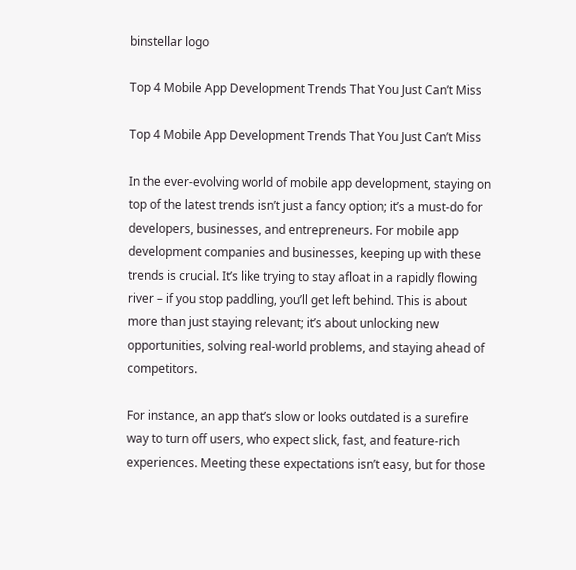binstellar logo

Top 4 Mobile App Development Trends That You Just Can’t Miss

Top 4 Mobile App Development Trends That You Just Can’t Miss

In the ever-evolving world of mobile app development, staying on top of the latest trends isn’t just a fancy option; it’s a must-do for developers, businesses, and entrepreneurs. For mobile app development companies and businesses, keeping up with these trends is crucial. It’s like trying to stay afloat in a rapidly flowing river – if you stop paddling, you’ll get left behind. This is about more than just staying relevant; it’s about unlocking new opportunities, solving real-world problems, and staying ahead of competitors.

For instance, an app that’s slow or looks outdated is a surefire way to turn off users, who expect slick, fast, and feature-rich experiences. Meeting these expectations isn’t easy, but for those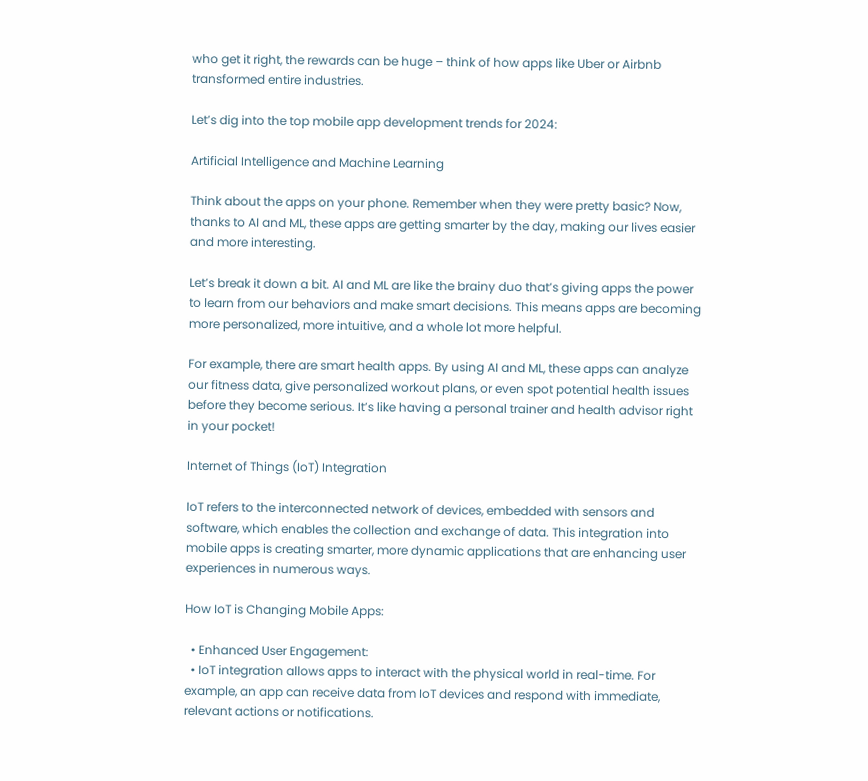who get it right, the rewards can be huge – think of how apps like Uber or Airbnb transformed entire industries.

Let’s dig into the top mobile app development trends for 2024:

Artificial Intelligence and Machine Learning

Think about the apps on your phone. Remember when they were pretty basic? Now, thanks to AI and ML, these apps are getting smarter by the day, making our lives easier and more interesting.

Let’s break it down a bit. AI and ML are like the brainy duo that’s giving apps the power to learn from our behaviors and make smart decisions. This means apps are becoming more personalized, more intuitive, and a whole lot more helpful.

For example, there are smart health apps. By using AI and ML, these apps can analyze our fitness data, give personalized workout plans, or even spot potential health issues before they become serious. It’s like having a personal trainer and health advisor right in your pocket!

Internet of Things (IoT) Integration

IoT refers to the interconnected network of devices, embedded with sensors and software, which enables the collection and exchange of data. This integration into mobile apps is creating smarter, more dynamic applications that are enhancing user experiences in numerous ways.

How IoT is Changing Mobile Apps:

  • Enhanced User Engagement:
  • IoT integration allows apps to interact with the physical world in real-time. For example, an app can receive data from IoT devices and respond with immediate, relevant actions or notifications.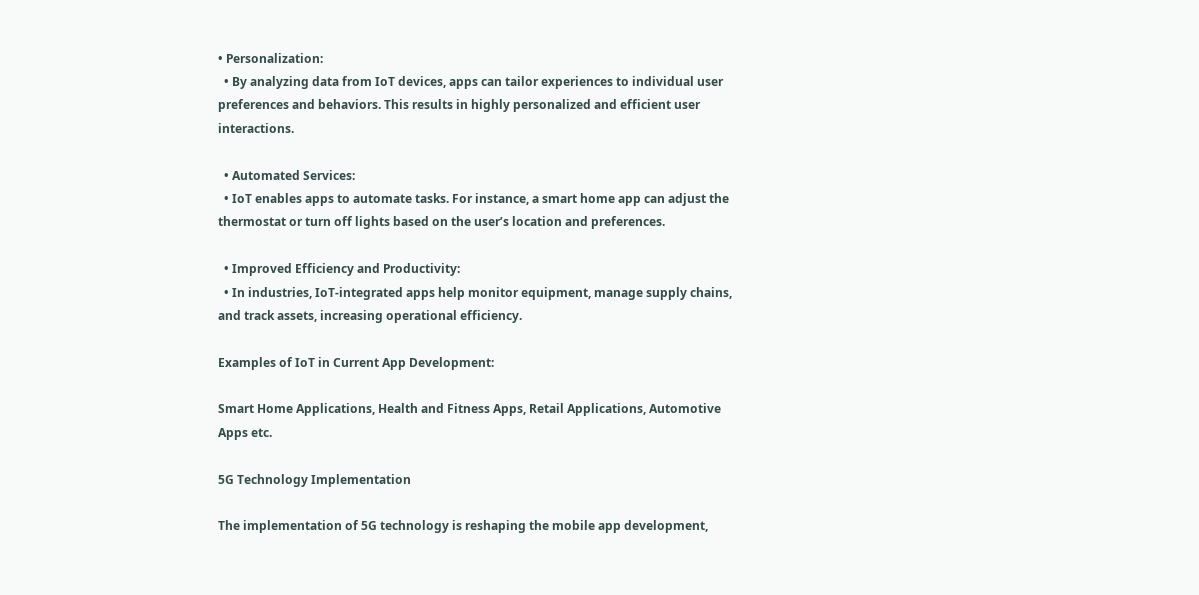• Personalization:
  • By analyzing data from IoT devices, apps can tailor experiences to individual user preferences and behaviors. This results in highly personalized and efficient user interactions.

  • Automated Services:
  • IoT enables apps to automate tasks. For instance, a smart home app can adjust the thermostat or turn off lights based on the user’s location and preferences.

  • Improved Efficiency and Productivity:
  • In industries, IoT-integrated apps help monitor equipment, manage supply chains, and track assets, increasing operational efficiency.

Examples of IoT in Current App Development:

Smart Home Applications, Health and Fitness Apps, Retail Applications, Automotive Apps etc.

5G Technology Implementation

The implementation of 5G technology is reshaping the mobile app development,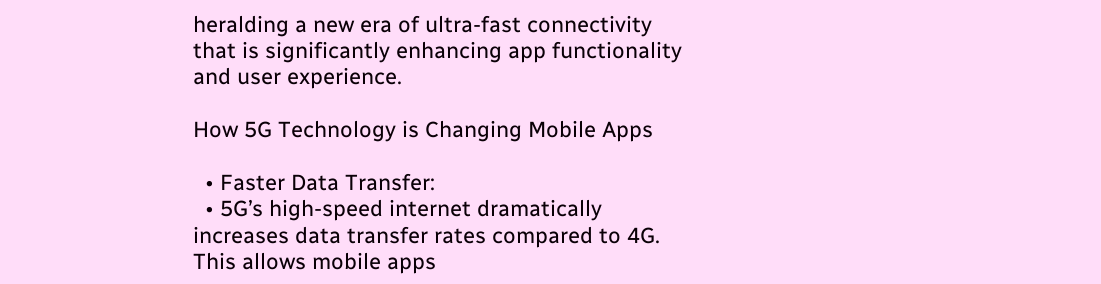heralding a new era of ultra-fast connectivity that is significantly enhancing app functionality and user experience.

How 5G Technology is Changing Mobile Apps

  • Faster Data Transfer:
  • 5G’s high-speed internet dramatically increases data transfer rates compared to 4G. This allows mobile apps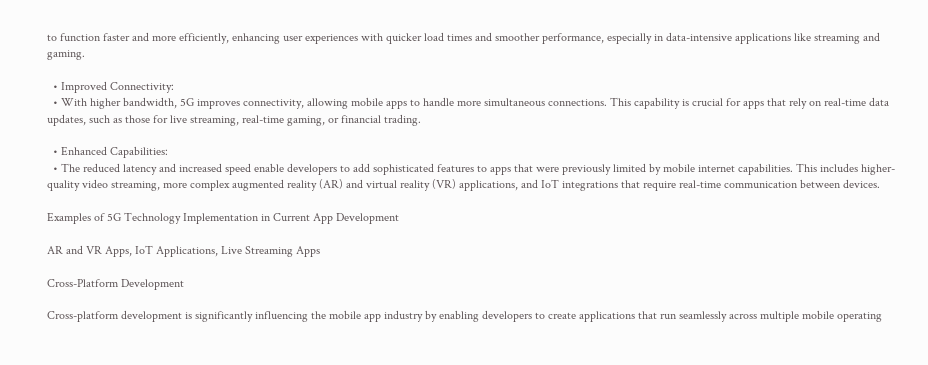to function faster and more efficiently, enhancing user experiences with quicker load times and smoother performance, especially in data-intensive applications like streaming and gaming.

  • Improved Connectivity:
  • With higher bandwidth, 5G improves connectivity, allowing mobile apps to handle more simultaneous connections. This capability is crucial for apps that rely on real-time data updates, such as those for live streaming, real-time gaming, or financial trading.

  • Enhanced Capabilities:
  • The reduced latency and increased speed enable developers to add sophisticated features to apps that were previously limited by mobile internet capabilities. This includes higher-quality video streaming, more complex augmented reality (AR) and virtual reality (VR) applications, and IoT integrations that require real-time communication between devices.

Examples of 5G Technology Implementation in Current App Development

AR and VR Apps, IoT Applications, Live Streaming Apps

Cross-Platform Development

Cross-platform development is significantly influencing the mobile app industry by enabling developers to create applications that run seamlessly across multiple mobile operating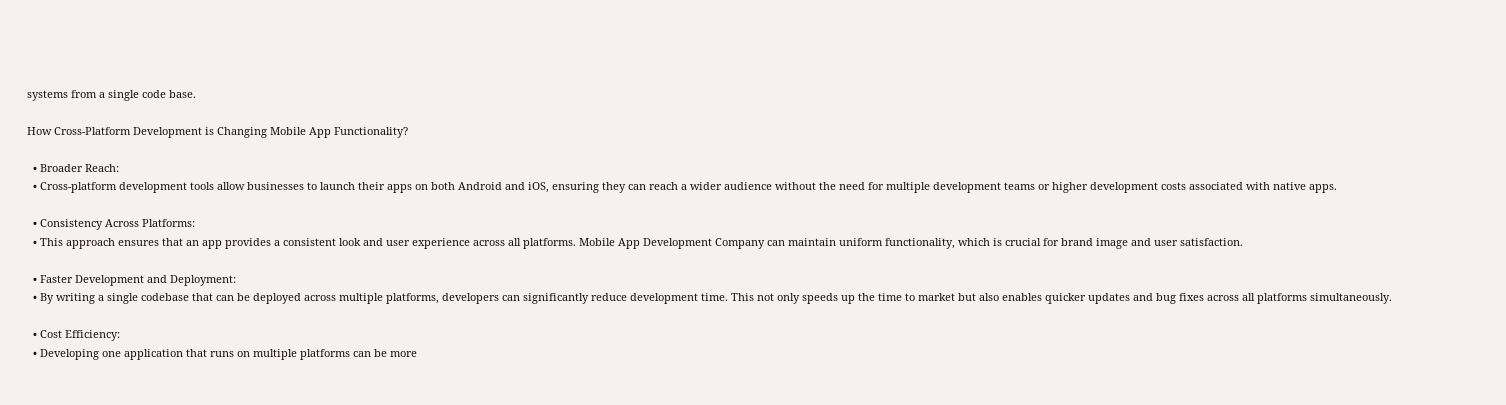systems from a single code base.

How Cross-Platform Development is Changing Mobile App Functionality?

  • Broader Reach:
  • Cross-platform development tools allow businesses to launch their apps on both Android and iOS, ensuring they can reach a wider audience without the need for multiple development teams or higher development costs associated with native apps.

  • Consistency Across Platforms:
  • This approach ensures that an app provides a consistent look and user experience across all platforms. Mobile App Development Company can maintain uniform functionality, which is crucial for brand image and user satisfaction.

  • Faster Development and Deployment:
  • By writing a single codebase that can be deployed across multiple platforms, developers can significantly reduce development time. This not only speeds up the time to market but also enables quicker updates and bug fixes across all platforms simultaneously.

  • Cost Efficiency:
  • Developing one application that runs on multiple platforms can be more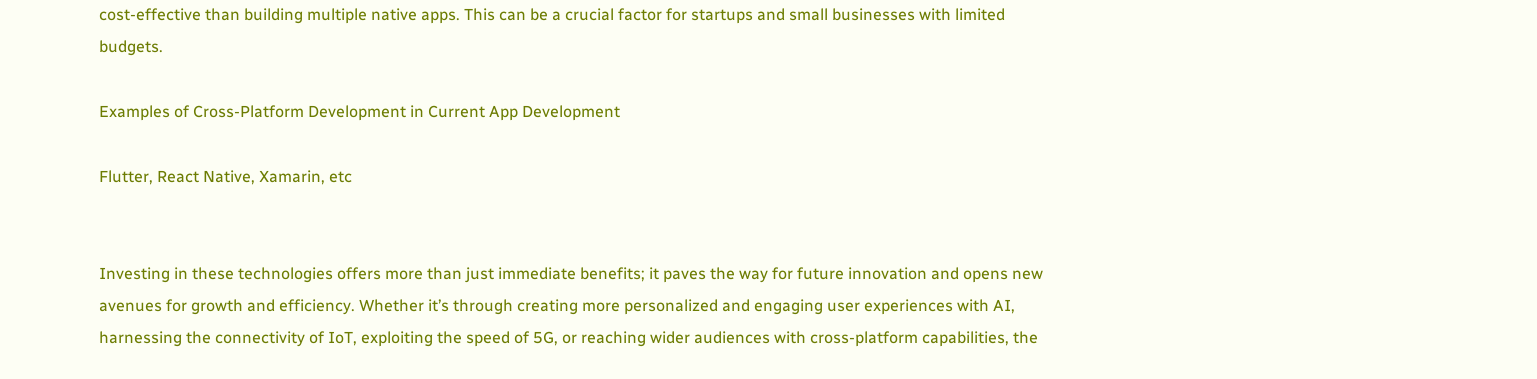cost-effective than building multiple native apps. This can be a crucial factor for startups and small businesses with limited budgets.

Examples of Cross-Platform Development in Current App Development

Flutter, React Native, Xamarin, etc


Investing in these technologies offers more than just immediate benefits; it paves the way for future innovation and opens new avenues for growth and efficiency. Whether it’s through creating more personalized and engaging user experiences with AI, harnessing the connectivity of IoT, exploiting the speed of 5G, or reaching wider audiences with cross-platform capabilities, the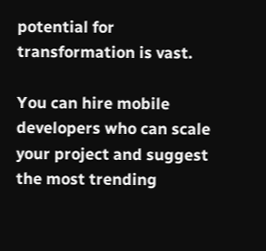potential for transformation is vast.

You can hire mobile developers who can scale your project and suggest the most trending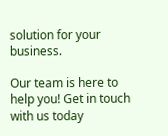solution for your business.

Our team is here to help you! Get in touch with us today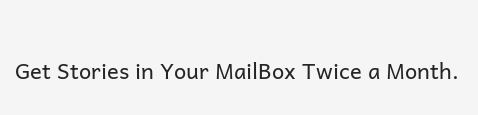Get Stories in Your MailBox Twice a Month.